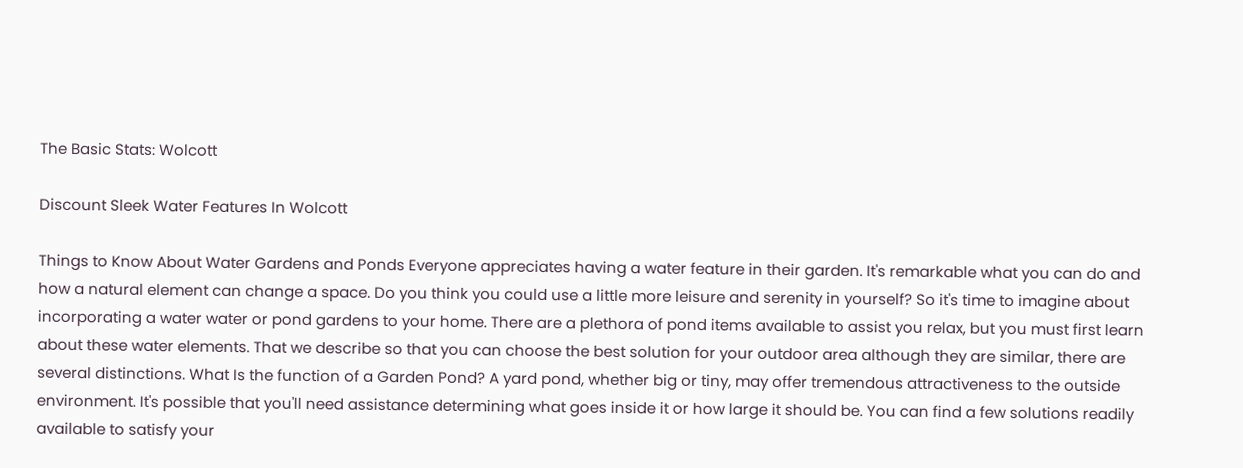The Basic Stats: Wolcott

Discount Sleek Water Features In Wolcott

Things to Know About Water Gardens and Ponds Everyone appreciates having a water feature in their garden. It's remarkable what you can do and how a natural element can change a space. Do you think you could use a little more leisure and serenity in yourself? So it's time to imagine about incorporating a water water or pond gardens to your home. There are a plethora of pond items available to assist you relax, but you must first learn about these water elements. That we describe so that you can choose the best solution for your outdoor area although they are similar, there are several distinctions. What Is the function of a Garden Pond? A yard pond, whether big or tiny, may offer tremendous attractiveness to the outside environment. It's possible that you'll need assistance determining what goes inside it or how large it should be. You can find a few solutions readily available to satisfy your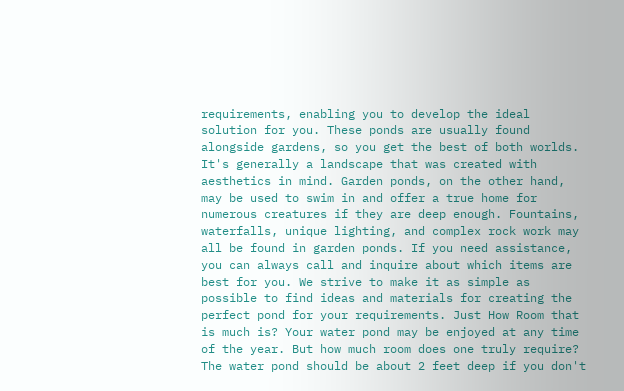requirements, enabling you to develop the ideal solution for you. These ponds are usually found alongside gardens, so you get the best of both worlds. It's generally a landscape that was created with aesthetics in mind. Garden ponds, on the other hand, may be used to swim in and offer a true home for numerous creatures if they are deep enough. Fountains, waterfalls, unique lighting, and complex rock work may all be found in garden ponds. If you need assistance, you can always call and inquire about which items are best for you. We strive to make it as simple as possible to find ideas and materials for creating the perfect pond for your requirements. Just How Room that is much is? Your water pond may be enjoyed at any time of the year. But how much room does one truly require? The water pond should be about 2 feet deep if you don't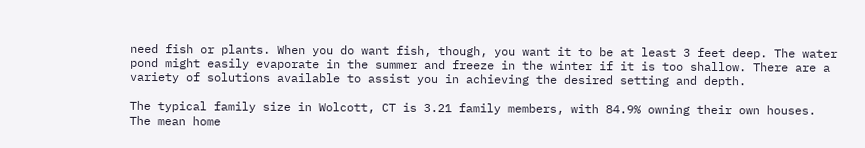need fish or plants. When you do want fish, though, you want it to be at least 3 feet deep. The water pond might easily evaporate in the summer and freeze in the winter if it is too shallow. There are a variety of solutions available to assist you in achieving the desired setting and depth.

The typical family size in Wolcott, CT is 3.21 family members, with 84.9% owning their own houses. The mean home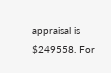appraisal is $249558. For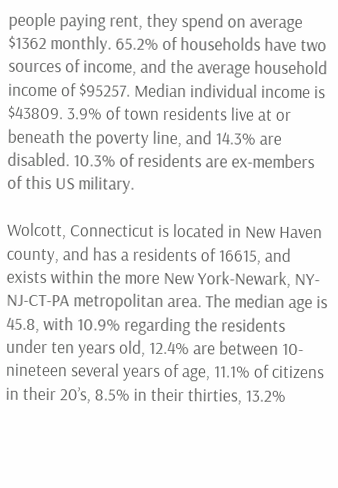people paying rent, they spend on average $1362 monthly. 65.2% of households have two sources of income, and the average household income of $95257. Median individual income is $43809. 3.9% of town residents live at or beneath the poverty line, and 14.3% are disabled. 10.3% of residents are ex-members of this US military.

Wolcott, Connecticut is located in New Haven county, and has a residents of 16615, and exists within the more New York-Newark, NY-NJ-CT-PA metropolitan area. The median age is 45.8, with 10.9% regarding the residents under ten years old, 12.4% are between 10-nineteen several years of age, 11.1% of citizens in their 20’s, 8.5% in their thirties, 13.2%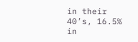in their 40’s, 16.5% in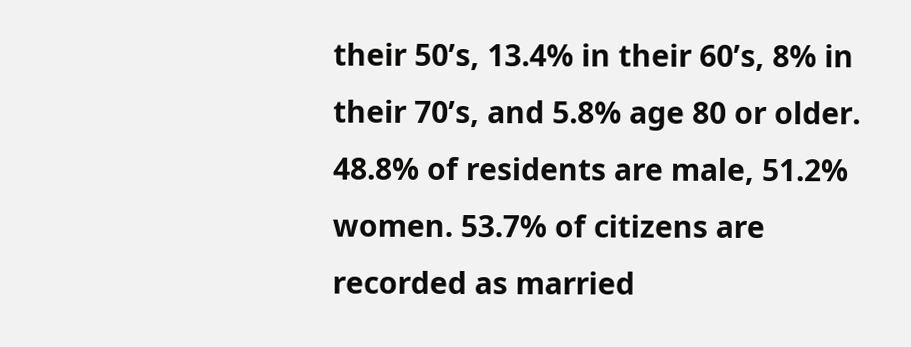their 50’s, 13.4% in their 60’s, 8% in their 70’s, and 5.8% age 80 or older. 48.8% of residents are male, 51.2% women. 53.7% of citizens are recorded as married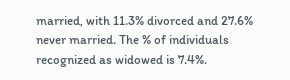married, with 11.3% divorced and 27.6% never married. The % of individuals recognized as widowed is 7.4%.